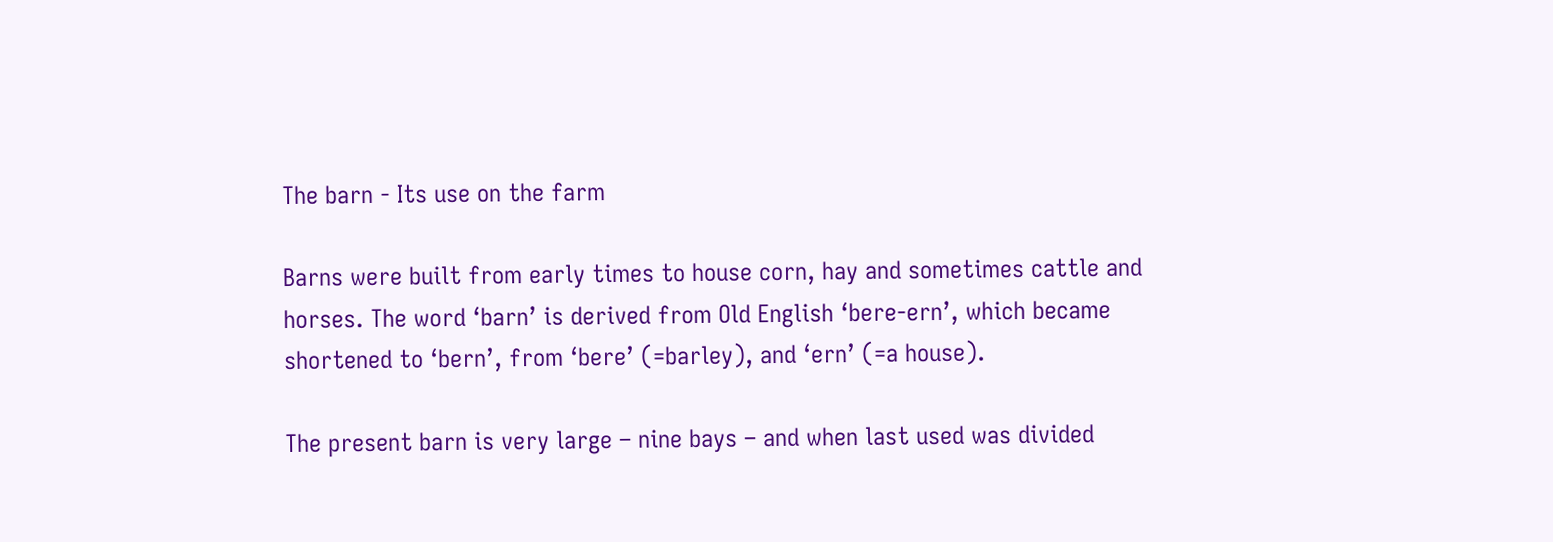The barn - Its use on the farm

Barns were built from early times to house corn, hay and sometimes cattle and horses. The word ‘barn’ is derived from Old English ‘bere-ern’, which became shortened to ‘bern’, from ‘bere’ (=barley), and ‘ern’ (=a house).

The present barn is very large – nine bays – and when last used was divided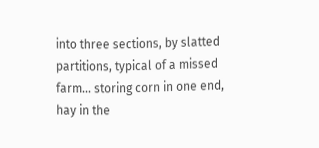into three sections, by slatted partitions, typical of a missed farm… storing corn in one end, hay in the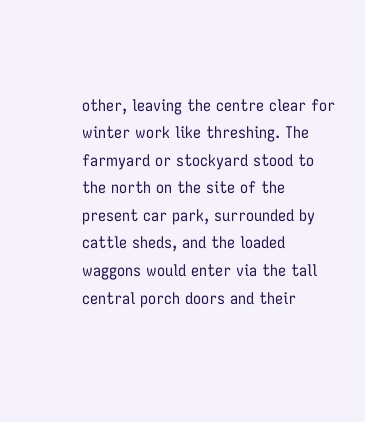other, leaving the centre clear for winter work like threshing. The farmyard or stockyard stood to the north on the site of the present car park, surrounded by cattle sheds, and the loaded waggons would enter via the tall central porch doors and their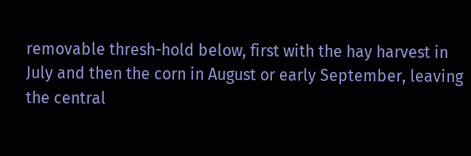removable thresh-hold below, first with the hay harvest in July and then the corn in August or early September, leaving the central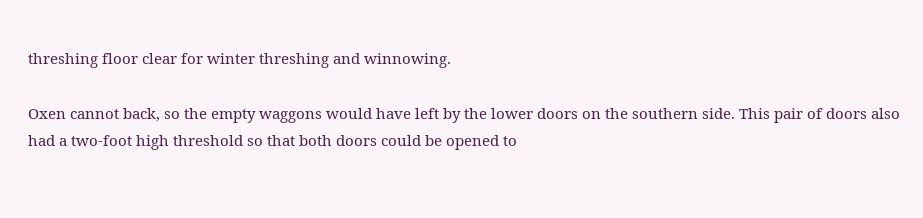threshing floor clear for winter threshing and winnowing.

Oxen cannot back, so the empty waggons would have left by the lower doors on the southern side. This pair of doors also had a two-foot high threshold so that both doors could be opened to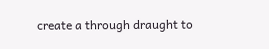create a through draught to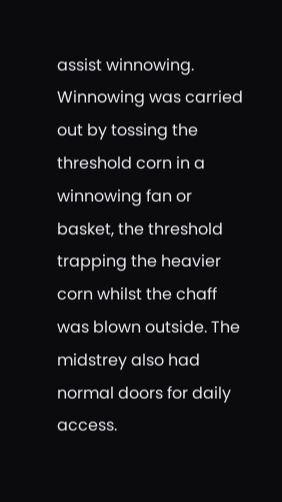assist winnowing. Winnowing was carried out by tossing the threshold corn in a winnowing fan or basket, the threshold trapping the heavier corn whilst the chaff was blown outside. The midstrey also had normal doors for daily access.